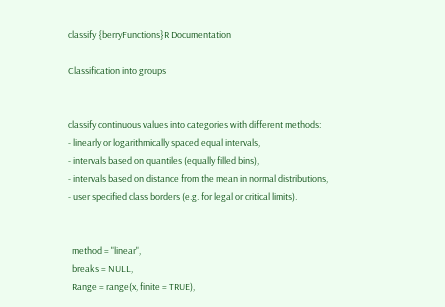classify {berryFunctions}R Documentation

Classification into groups


classify continuous values into categories with different methods:
- linearly or logarithmically spaced equal intervals,
- intervals based on quantiles (equally filled bins),
- intervals based on distance from the mean in normal distributions,
- user specified class borders (e.g. for legal or critical limits).


  method = "linear",
  breaks = NULL,
  Range = range(x, finite = TRUE),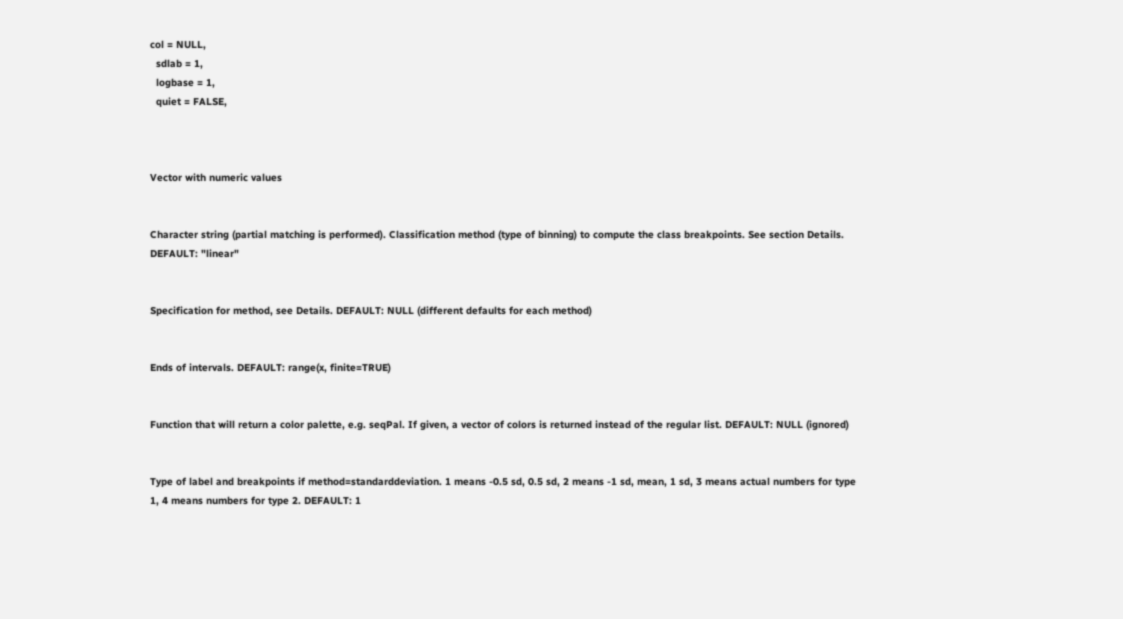col = NULL,
  sdlab = 1,
  logbase = 1,
  quiet = FALSE,



Vector with numeric values


Character string (partial matching is performed). Classification method (type of binning) to compute the class breakpoints. See section Details. DEFAULT: "linear"


Specification for method, see Details. DEFAULT: NULL (different defaults for each method)


Ends of intervals. DEFAULT: range(x, finite=TRUE)


Function that will return a color palette, e.g. seqPal. If given, a vector of colors is returned instead of the regular list. DEFAULT: NULL (ignored)


Type of label and breakpoints if method=standarddeviation. 1 means -0.5 sd, 0.5 sd, 2 means -1 sd, mean, 1 sd, 3 means actual numbers for type 1, 4 means numbers for type 2. DEFAULT: 1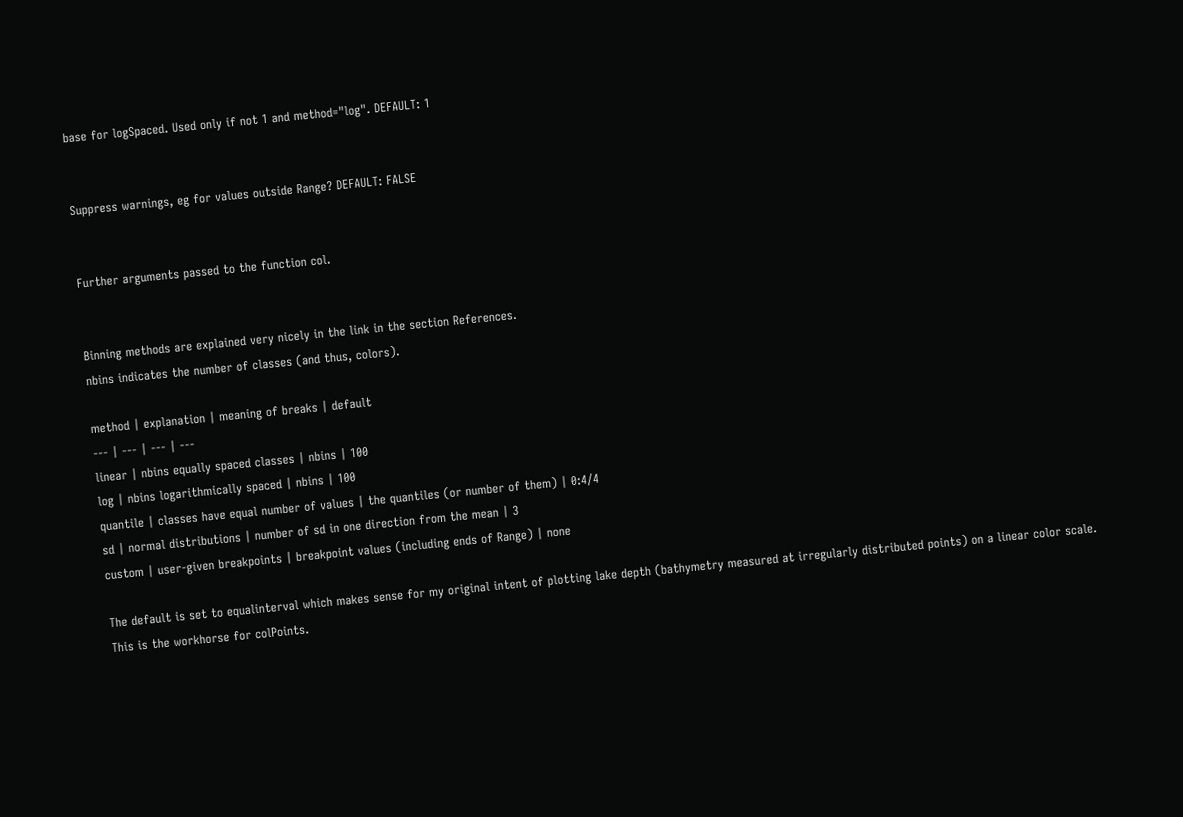base for logSpaced. Used only if not 1 and method="log". DEFAULT: 1


Suppress warnings, eg for values outside Range? DEFAULT: FALSE


Further arguments passed to the function col.


Binning methods are explained very nicely in the link in the section References.
nbins indicates the number of classes (and thus, colors).

method | explanation | meaning of breaks | default
--- | --- | --- | ---
linear | nbins equally spaced classes | nbins | 100
log | nbins logarithmically spaced | nbins | 100
quantile | classes have equal number of values | the quantiles (or number of them) | 0:4/4
sd | normal distributions | number of sd in one direction from the mean | 3
custom | user-given breakpoints | breakpoint values (including ends of Range) | none

The default is set to equalinterval which makes sense for my original intent of plotting lake depth (bathymetry measured at irregularly distributed points) on a linear color scale.
This is the workhorse for colPoints.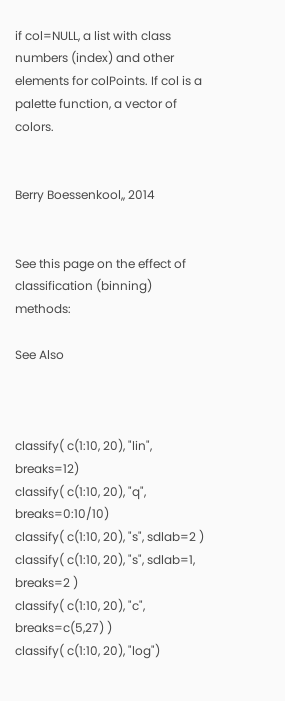if col=NULL, a list with class numbers (index) and other elements for colPoints. If col is a palette function, a vector of colors.


Berry Boessenkool,, 2014


See this page on the effect of classification (binning) methods:

See Also



classify( c(1:10, 20), "lin", breaks=12)
classify( c(1:10, 20), "q", breaks=0:10/10)
classify( c(1:10, 20), "s", sdlab=2 )
classify( c(1:10, 20), "s", sdlab=1, breaks=2 )
classify( c(1:10, 20), "c", breaks=c(5,27) )
classify( c(1:10, 20), "log")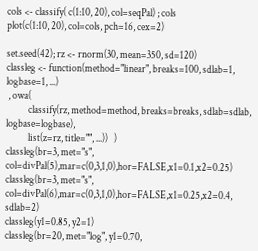cols <- classify( c(1:10, 20), col=seqPal) ; cols
plot(c(1:10, 20), col=cols, pch=16, cex=2)

set.seed(42); rz <- rnorm(30, mean=350, sd=120)
classleg <- function(method="linear", breaks=100, sdlab=1, logbase=1, ...)
 , owa(
           classify(rz, method=method, breaks=breaks, sdlab=sdlab, logbase=logbase),
           list(z=rz, title="", ...))   )
classleg(br=3, met="s", col=divPal(5),mar=c(0,3,1,0),hor=FALSE,x1=0.1,x2=0.25)
classleg(br=3, met="s", col=divPal(6),mar=c(0,3,1,0),hor=FALSE,x1=0.25,x2=0.4, sdlab=2)
classleg(y1=0.85, y2=1)
classleg(br=20, met="log", y1=0.70,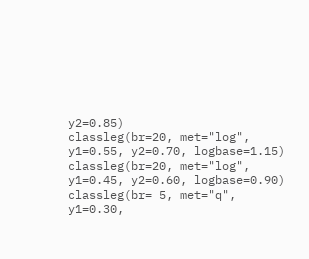y2=0.85)
classleg(br=20, met="log", y1=0.55, y2=0.70, logbase=1.15)
classleg(br=20, met="log", y1=0.45, y2=0.60, logbase=0.90)
classleg(br= 5, met="q", y1=0.30,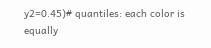y2=0.45)# quantiles: each color is equally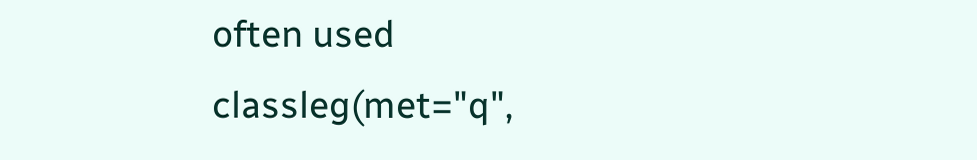often used
classleg(met="q",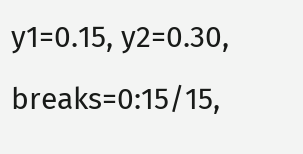y1=0.15, y2=0.30, breaks=0:15/15,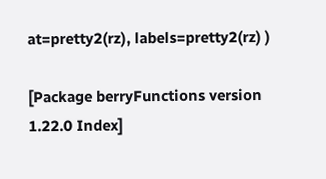at=pretty2(rz), labels=pretty2(rz) )

[Package berryFunctions version 1.22.0 Index]